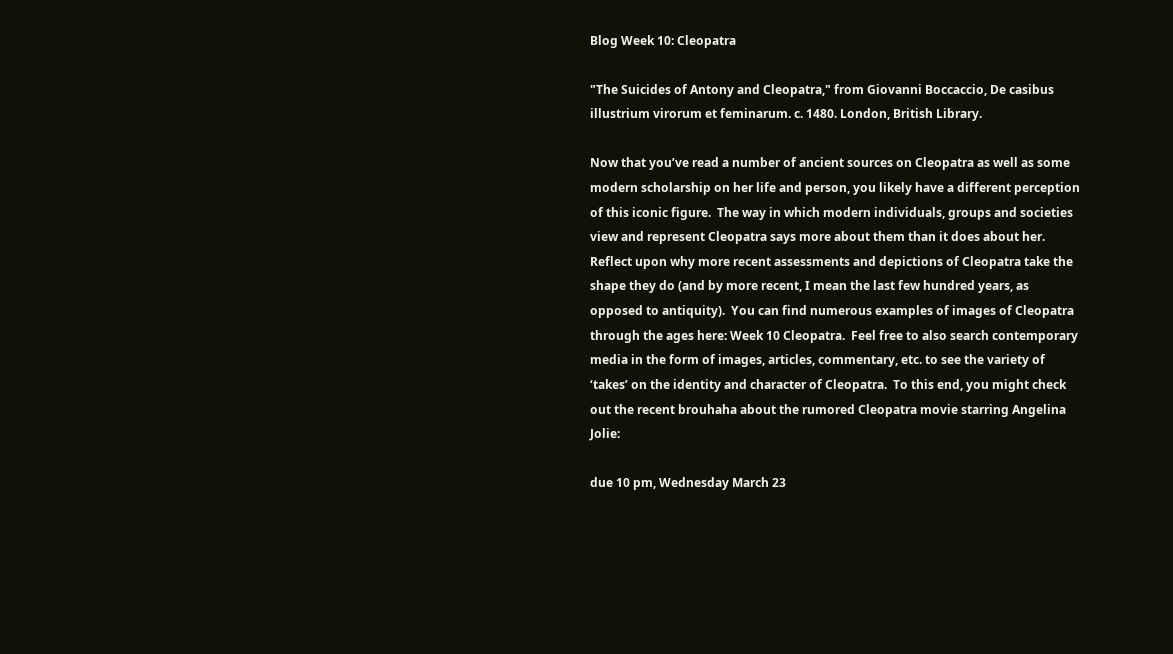Blog Week 10: Cleopatra

"The Suicides of Antony and Cleopatra," from Giovanni Boccaccio, De casibus illustrium virorum et feminarum. c. 1480. London, British Library.

Now that you’ve read a number of ancient sources on Cleopatra as well as some modern scholarship on her life and person, you likely have a different perception of this iconic figure.  The way in which modern individuals, groups and societies view and represent Cleopatra says more about them than it does about her.  Reflect upon why more recent assessments and depictions of Cleopatra take the shape they do (and by more recent, I mean the last few hundred years, as opposed to antiquity).  You can find numerous examples of images of Cleopatra through the ages here: Week 10 Cleopatra.  Feel free to also search contemporary media in the form of images, articles, commentary, etc. to see the variety of ‘takes’ on the identity and character of Cleopatra.  To this end, you might check out the recent brouhaha about the rumored Cleopatra movie starring Angelina Jolie:

due 10 pm, Wednesday March 23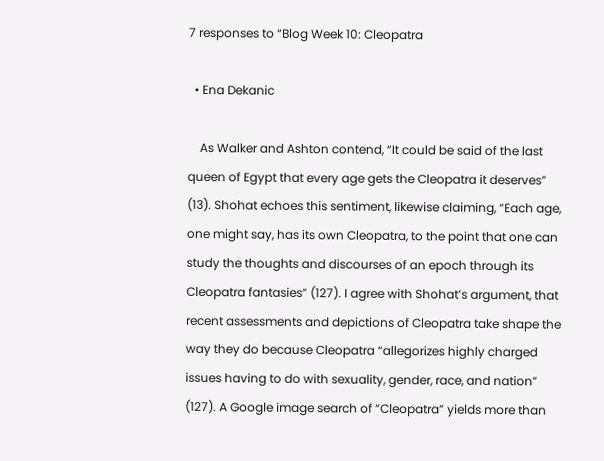7 responses to “Blog Week 10: Cleopatra

  • Ena Dekanic

    As Walker and Ashton contend, “It could be said of the last queen of Egypt that every age gets the Cleopatra it deserves” (13). Shohat echoes this sentiment, likewise claiming, “Each age, one might say, has its own Cleopatra, to the point that one can study the thoughts and discourses of an epoch through its Cleopatra fantasies” (127). I agree with Shohat’s argument, that recent assessments and depictions of Cleopatra take shape the way they do because Cleopatra “allegorizes highly charged issues having to do with sexuality, gender, race, and nation” (127). A Google image search of “Cleopatra” yields more than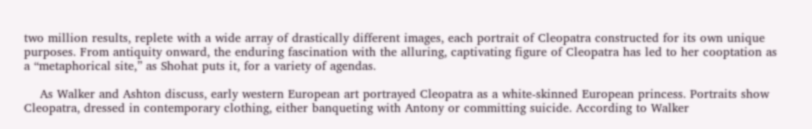two million results, replete with a wide array of drastically different images, each portrait of Cleopatra constructed for its own unique purposes. From antiquity onward, the enduring fascination with the alluring, captivating figure of Cleopatra has led to her cooptation as a “metaphorical site,” as Shohat puts it, for a variety of agendas.

    As Walker and Ashton discuss, early western European art portrayed Cleopatra as a white-skinned European princess. Portraits show Cleopatra, dressed in contemporary clothing, either banqueting with Antony or committing suicide. According to Walker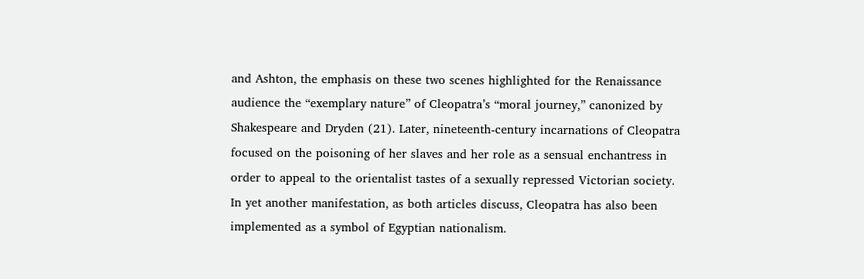and Ashton, the emphasis on these two scenes highlighted for the Renaissance audience the “exemplary nature” of Cleopatra’s “moral journey,” canonized by Shakespeare and Dryden (21). Later, nineteenth-century incarnations of Cleopatra focused on the poisoning of her slaves and her role as a sensual enchantress in order to appeal to the orientalist tastes of a sexually repressed Victorian society. In yet another manifestation, as both articles discuss, Cleopatra has also been implemented as a symbol of Egyptian nationalism.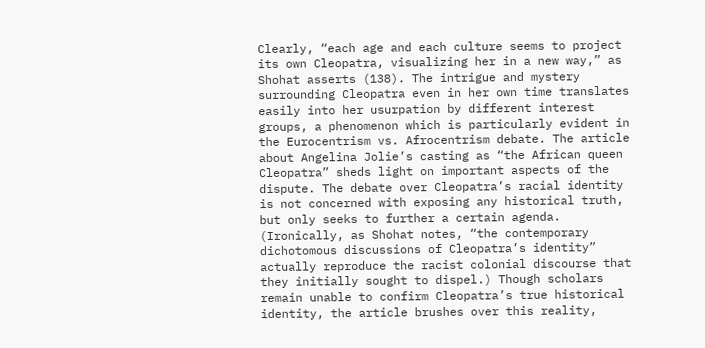Clearly, “each age and each culture seems to project its own Cleopatra, visualizing her in a new way,” as Shohat asserts (138). The intrigue and mystery surrounding Cleopatra even in her own time translates easily into her usurpation by different interest groups, a phenomenon which is particularly evident in the Eurocentrism vs. Afrocentrism debate. The article about Angelina Jolie’s casting as “the African queen Cleopatra” sheds light on important aspects of the dispute. The debate over Cleopatra’s racial identity is not concerned with exposing any historical truth, but only seeks to further a certain agenda. (Ironically, as Shohat notes, “the contemporary dichotomous discussions of Cleopatra’s identity” actually reproduce the racist colonial discourse that they initially sought to dispel.) Though scholars remain unable to confirm Cleopatra’s true historical identity, the article brushes over this reality,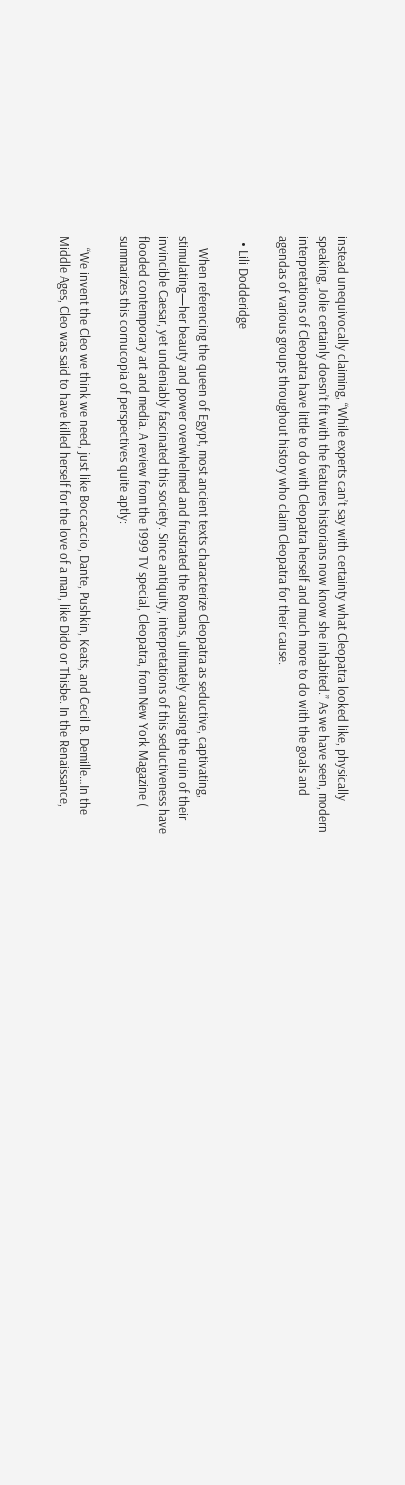instead unequivocally claiming, “While experts can’t say with certainty what Cleopatra looked like, physically speaking, Jolie certainly doesn’t fit with the features historians now know she inhabited.” As we have seen, modern interpretations of Cleopatra have little to do with Cleopatra herself and much more to do with the goals and agendas of various groups throughout history who claim Cleopatra for their cause.

  • Lili Dodderidge

    When referencing the queen of Egypt, most ancient texts characterize Cleopatra as seductive, captivating, stimulating—her beauty and power overwhelmed and frustrated the Romans, ultimately causing the ruin of their invincible Caesar, yet undeniably fascinated this society. Since antiquity, interpretations of this seductiveness have flooded contemporary art and media. A review from the 1999 TV special, Cleopatra, from New York Magazine ( summarizes this cornucopia of perspectives quite aptly:

    “We invent the Cleo we think we need, just like Boccaccio, Dante, Pushkin, Keats, and Cecil B. Demille…In the Middle Ages, Cleo was said to have killed herself for the love of a man, like Dido or Thisbe. In the Renaissance,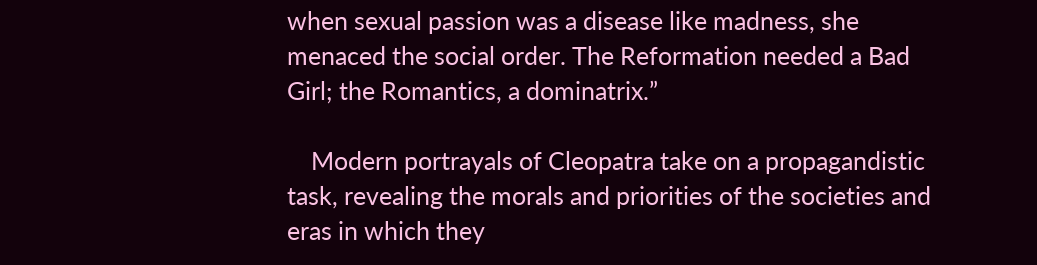when sexual passion was a disease like madness, she menaced the social order. The Reformation needed a Bad Girl; the Romantics, a dominatrix.”

    Modern portrayals of Cleopatra take on a propagandistic task, revealing the morals and priorities of the societies and eras in which they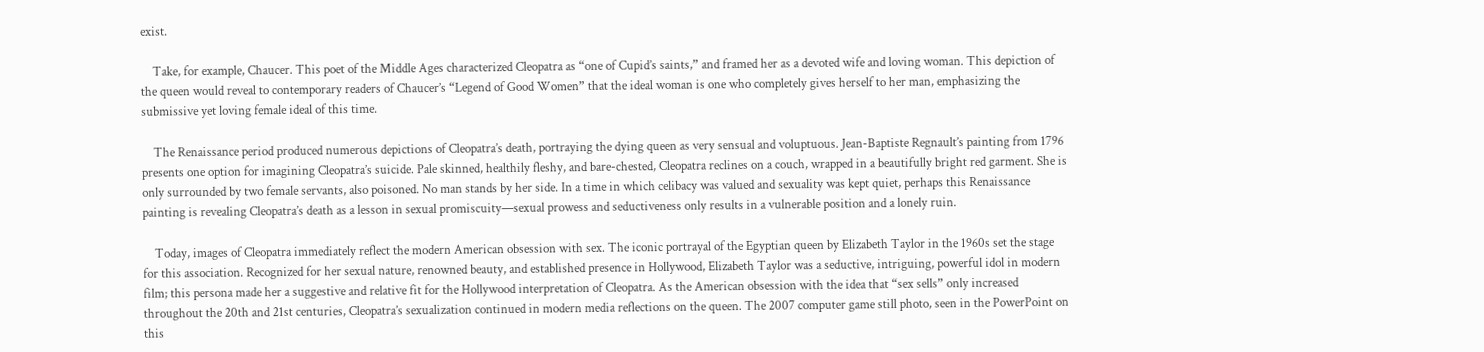exist.

    Take, for example, Chaucer. This poet of the Middle Ages characterized Cleopatra as “one of Cupid’s saints,” and framed her as a devoted wife and loving woman. This depiction of the queen would reveal to contemporary readers of Chaucer’s “Legend of Good Women” that the ideal woman is one who completely gives herself to her man, emphasizing the submissive yet loving female ideal of this time.

    The Renaissance period produced numerous depictions of Cleopatra’s death, portraying the dying queen as very sensual and voluptuous. Jean-Baptiste Regnault’s painting from 1796 presents one option for imagining Cleopatra’s suicide. Pale skinned, healthily fleshy, and bare-chested, Cleopatra reclines on a couch, wrapped in a beautifully bright red garment. She is only surrounded by two female servants, also poisoned. No man stands by her side. In a time in which celibacy was valued and sexuality was kept quiet, perhaps this Renaissance painting is revealing Cleopatra’s death as a lesson in sexual promiscuity—sexual prowess and seductiveness only results in a vulnerable position and a lonely ruin.

    Today, images of Cleopatra immediately reflect the modern American obsession with sex. The iconic portrayal of the Egyptian queen by Elizabeth Taylor in the 1960s set the stage for this association. Recognized for her sexual nature, renowned beauty, and established presence in Hollywood, Elizabeth Taylor was a seductive, intriguing, powerful idol in modern film; this persona made her a suggestive and relative fit for the Hollywood interpretation of Cleopatra. As the American obsession with the idea that “sex sells” only increased throughout the 20th and 21st centuries, Cleopatra’s sexualization continued in modern media reflections on the queen. The 2007 computer game still photo, seen in the PowerPoint on this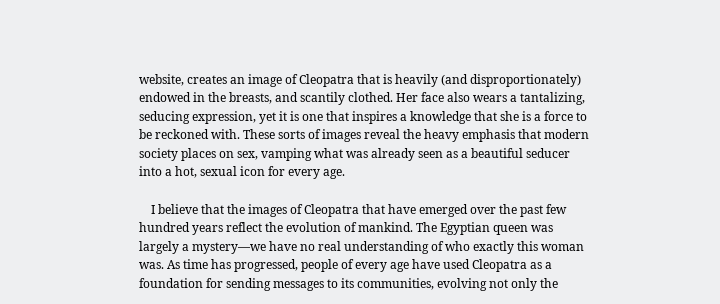website, creates an image of Cleopatra that is heavily (and disproportionately) endowed in the breasts, and scantily clothed. Her face also wears a tantalizing, seducing expression, yet it is one that inspires a knowledge that she is a force to be reckoned with. These sorts of images reveal the heavy emphasis that modern society places on sex, vamping what was already seen as a beautiful seducer into a hot, sexual icon for every age.

    I believe that the images of Cleopatra that have emerged over the past few hundred years reflect the evolution of mankind. The Egyptian queen was largely a mystery—we have no real understanding of who exactly this woman was. As time has progressed, people of every age have used Cleopatra as a foundation for sending messages to its communities, evolving not only the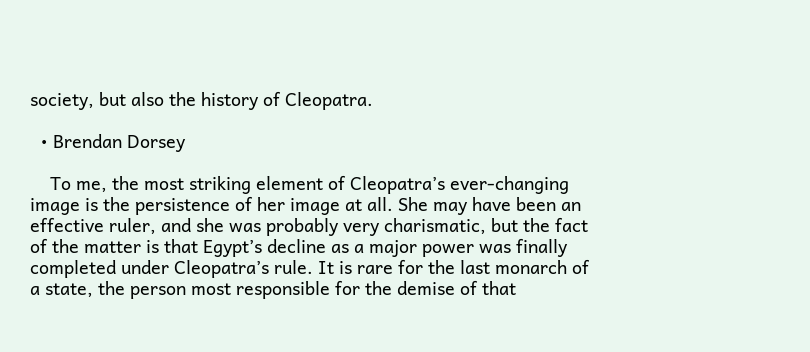society, but also the history of Cleopatra.

  • Brendan Dorsey

    To me, the most striking element of Cleopatra’s ever-changing image is the persistence of her image at all. She may have been an effective ruler, and she was probably very charismatic, but the fact of the matter is that Egypt’s decline as a major power was finally completed under Cleopatra’s rule. It is rare for the last monarch of a state, the person most responsible for the demise of that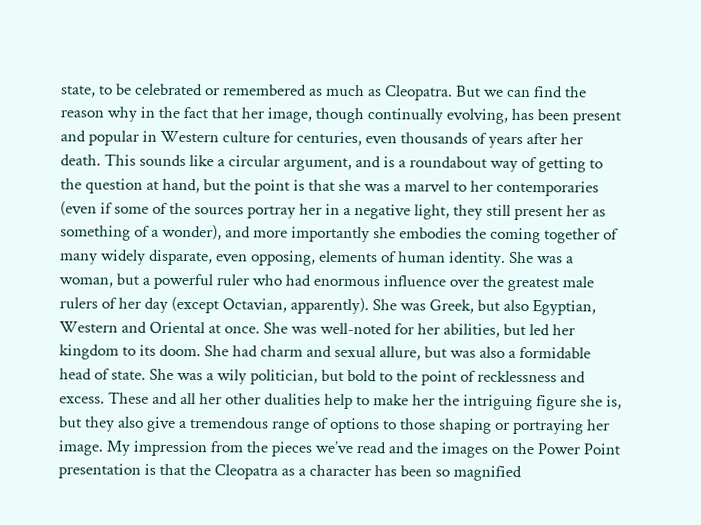state, to be celebrated or remembered as much as Cleopatra. But we can find the reason why in the fact that her image, though continually evolving, has been present and popular in Western culture for centuries, even thousands of years after her death. This sounds like a circular argument, and is a roundabout way of getting to the question at hand, but the point is that she was a marvel to her contemporaries (even if some of the sources portray her in a negative light, they still present her as something of a wonder), and more importantly she embodies the coming together of many widely disparate, even opposing, elements of human identity. She was a woman, but a powerful ruler who had enormous influence over the greatest male rulers of her day (except Octavian, apparently). She was Greek, but also Egyptian, Western and Oriental at once. She was well-noted for her abilities, but led her kingdom to its doom. She had charm and sexual allure, but was also a formidable head of state. She was a wily politician, but bold to the point of recklessness and excess. These and all her other dualities help to make her the intriguing figure she is, but they also give a tremendous range of options to those shaping or portraying her image. My impression from the pieces we’ve read and the images on the Power Point presentation is that the Cleopatra as a character has been so magnified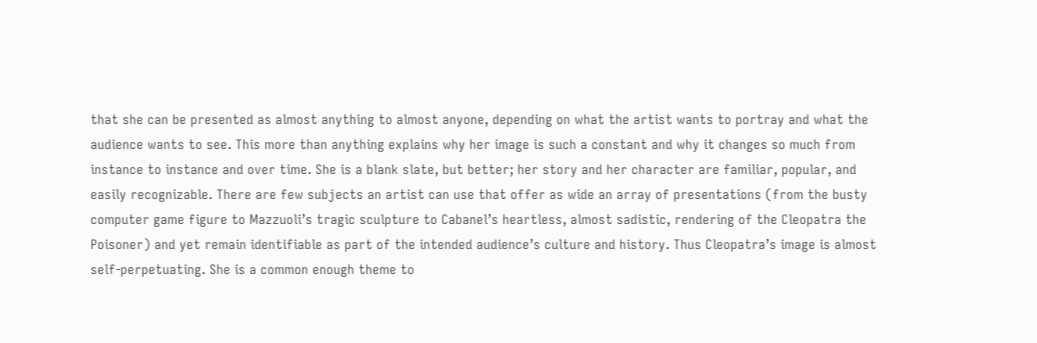that she can be presented as almost anything to almost anyone, depending on what the artist wants to portray and what the audience wants to see. This more than anything explains why her image is such a constant and why it changes so much from instance to instance and over time. She is a blank slate, but better; her story and her character are familiar, popular, and easily recognizable. There are few subjects an artist can use that offer as wide an array of presentations (from the busty computer game figure to Mazzuoli’s tragic sculpture to Cabanel’s heartless, almost sadistic, rendering of the Cleopatra the Poisoner) and yet remain identifiable as part of the intended audience’s culture and history. Thus Cleopatra’s image is almost self-perpetuating. She is a common enough theme to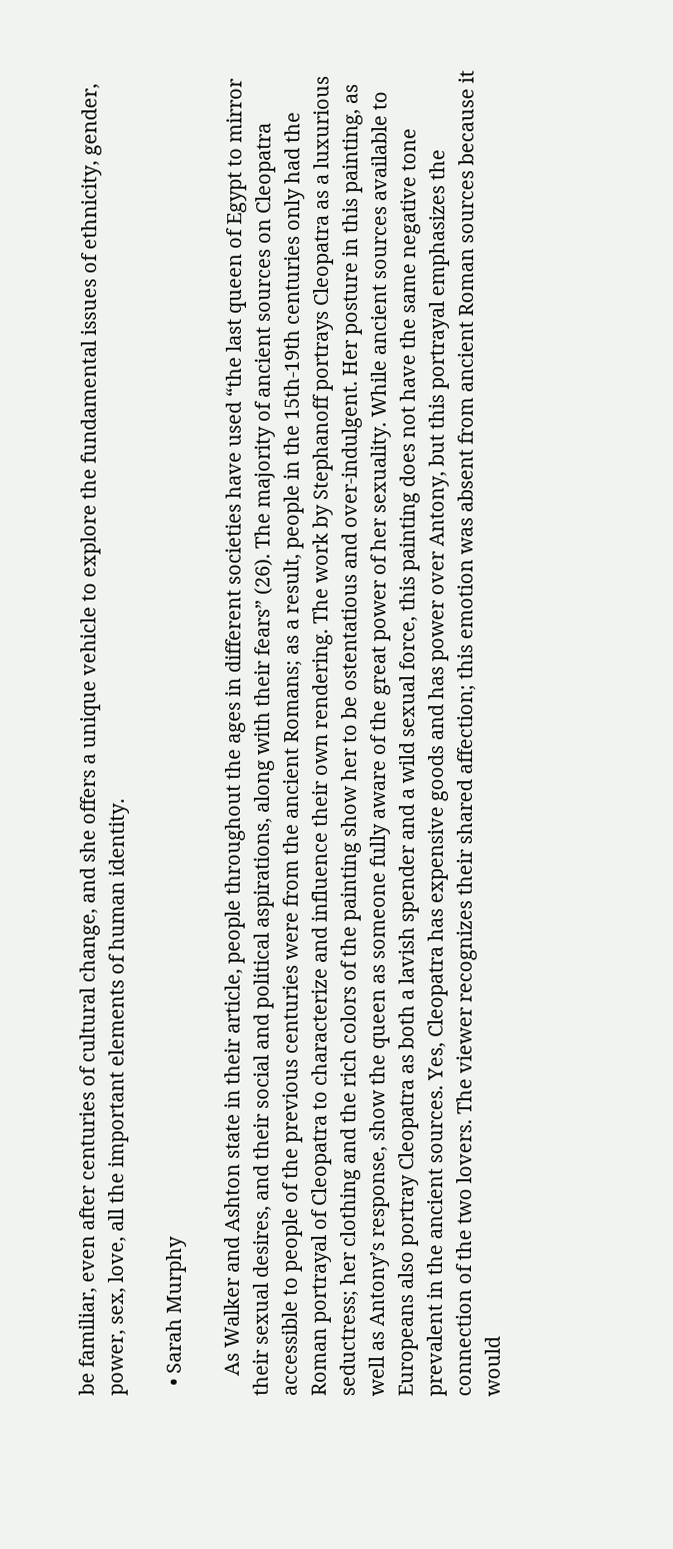be familiar, even after centuries of cultural change, and she offers a unique vehicle to explore the fundamental issues of ethnicity, gender, power, sex, love, all the important elements of human identity.

  • Sarah Murphy

    As Walker and Ashton state in their article, people throughout the ages in different societies have used “the last queen of Egypt to mirror their sexual desires, and their social and political aspirations, along with their fears” (26). The majority of ancient sources on Cleopatra accessible to people of the previous centuries were from the ancient Romans; as a result, people in the 15th-19th centuries only had the Roman portrayal of Cleopatra to characterize and influence their own rendering. The work by Stephanoff portrays Cleopatra as a luxurious seductress; her clothing and the rich colors of the painting show her to be ostentatious and over-indulgent. Her posture in this painting, as well as Antony’s response, show the queen as someone fully aware of the great power of her sexuality. While ancient sources available to Europeans also portray Cleopatra as both a lavish spender and a wild sexual force, this painting does not have the same negative tone prevalent in the ancient sources. Yes, Cleopatra has expensive goods and has power over Antony, but this portrayal emphasizes the connection of the two lovers. The viewer recognizes their shared affection; this emotion was absent from ancient Roman sources because it would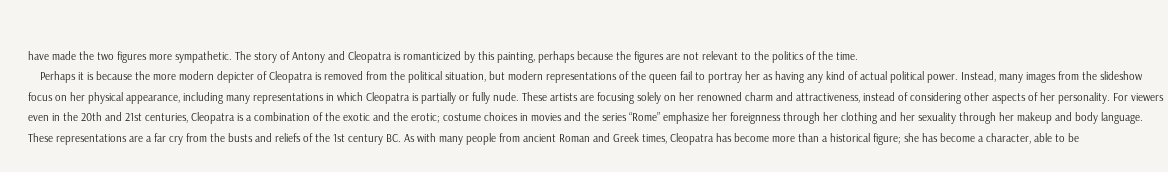have made the two figures more sympathetic. The story of Antony and Cleopatra is romanticized by this painting, perhaps because the figures are not relevant to the politics of the time.
    Perhaps it is because the more modern depicter of Cleopatra is removed from the political situation, but modern representations of the queen fail to portray her as having any kind of actual political power. Instead, many images from the slideshow focus on her physical appearance, including many representations in which Cleopatra is partially or fully nude. These artists are focusing solely on her renowned charm and attractiveness, instead of considering other aspects of her personality. For viewers even in the 20th and 21st centuries, Cleopatra is a combination of the exotic and the erotic; costume choices in movies and the series “Rome” emphasize her foreignness through her clothing and her sexuality through her makeup and body language. These representations are a far cry from the busts and reliefs of the 1st century BC. As with many people from ancient Roman and Greek times, Cleopatra has become more than a historical figure; she has become a character, able to be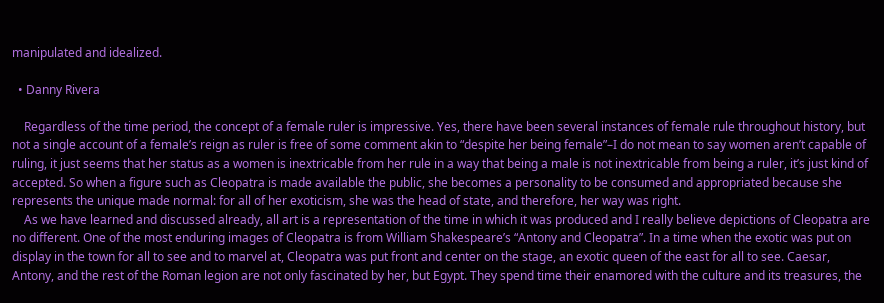manipulated and idealized.

  • Danny Rivera

    Regardless of the time period, the concept of a female ruler is impressive. Yes, there have been several instances of female rule throughout history, but not a single account of a female’s reign as ruler is free of some comment akin to “despite her being female”–I do not mean to say women aren’t capable of ruling, it just seems that her status as a women is inextricable from her rule in a way that being a male is not inextricable from being a ruler, it’s just kind of accepted. So when a figure such as Cleopatra is made available the public, she becomes a personality to be consumed and appropriated because she represents the unique made normal: for all of her exoticism, she was the head of state, and therefore, her way was right.
    As we have learned and discussed already, all art is a representation of the time in which it was produced and I really believe depictions of Cleopatra are no different. One of the most enduring images of Cleopatra is from William Shakespeare’s “Antony and Cleopatra”. In a time when the exotic was put on display in the town for all to see and to marvel at, Cleopatra was put front and center on the stage, an exotic queen of the east for all to see. Caesar, Antony, and the rest of the Roman legion are not only fascinated by her, but Egypt. They spend time their enamored with the culture and its treasures, the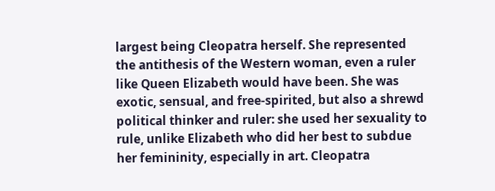largest being Cleopatra herself. She represented the antithesis of the Western woman, even a ruler like Queen Elizabeth would have been. She was exotic, sensual, and free-spirited, but also a shrewd political thinker and ruler: she used her sexuality to rule, unlike Elizabeth who did her best to subdue her femininity, especially in art. Cleopatra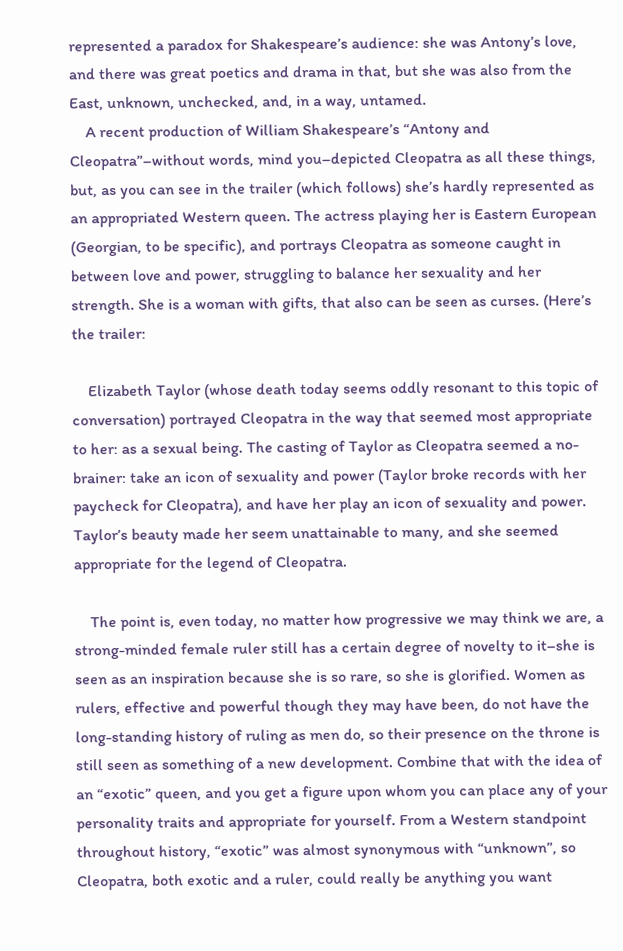represented a paradox for Shakespeare’s audience: she was Antony’s love, and there was great poetics and drama in that, but she was also from the East, unknown, unchecked, and, in a way, untamed.
    A recent production of William Shakespeare’s “Antony and Cleopatra”–without words, mind you–depicted Cleopatra as all these things, but, as you can see in the trailer (which follows) she’s hardly represented as an appropriated Western queen. The actress playing her is Eastern European (Georgian, to be specific), and portrays Cleopatra as someone caught in between love and power, struggling to balance her sexuality and her strength. She is a woman with gifts, that also can be seen as curses. (Here’s the trailer:

    Elizabeth Taylor (whose death today seems oddly resonant to this topic of conversation) portrayed Cleopatra in the way that seemed most appropriate to her: as a sexual being. The casting of Taylor as Cleopatra seemed a no-brainer: take an icon of sexuality and power (Taylor broke records with her paycheck for Cleopatra), and have her play an icon of sexuality and power. Taylor’s beauty made her seem unattainable to many, and she seemed appropriate for the legend of Cleopatra.

    The point is, even today, no matter how progressive we may think we are, a strong-minded female ruler still has a certain degree of novelty to it–she is seen as an inspiration because she is so rare, so she is glorified. Women as rulers, effective and powerful though they may have been, do not have the long-standing history of ruling as men do, so their presence on the throne is still seen as something of a new development. Combine that with the idea of an “exotic” queen, and you get a figure upon whom you can place any of your personality traits and appropriate for yourself. From a Western standpoint throughout history, “exotic” was almost synonymous with “unknown”, so Cleopatra, both exotic and a ruler, could really be anything you want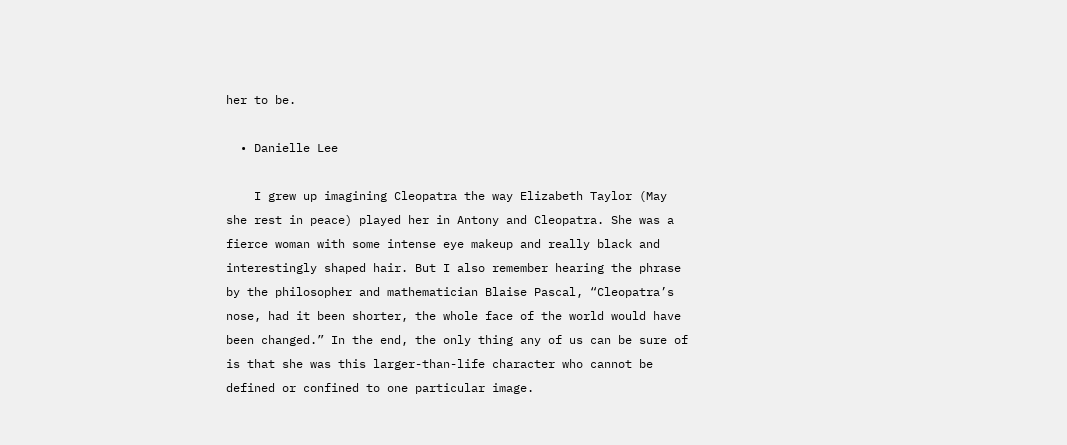her to be.

  • Danielle Lee

    I grew up imagining Cleopatra the way Elizabeth Taylor (May she rest in peace) played her in Antony and Cleopatra. She was a fierce woman with some intense eye makeup and really black and interestingly shaped hair. But I also remember hearing the phrase by the philosopher and mathematician Blaise Pascal, “Cleopatra’s nose, had it been shorter, the whole face of the world would have been changed.” In the end, the only thing any of us can be sure of is that she was this larger-than-life character who cannot be defined or confined to one particular image.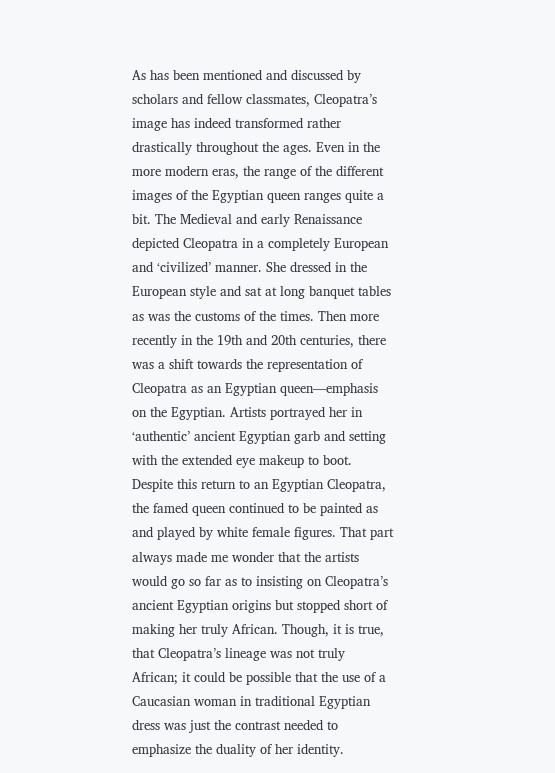As has been mentioned and discussed by scholars and fellow classmates, Cleopatra’s image has indeed transformed rather drastically throughout the ages. Even in the more modern eras, the range of the different images of the Egyptian queen ranges quite a bit. The Medieval and early Renaissance depicted Cleopatra in a completely European and ‘civilized’ manner. She dressed in the European style and sat at long banquet tables as was the customs of the times. Then more recently in the 19th and 20th centuries, there was a shift towards the representation of Cleopatra as an Egyptian queen—emphasis on the Egyptian. Artists portrayed her in ‘authentic’ ancient Egyptian garb and setting with the extended eye makeup to boot. Despite this return to an Egyptian Cleopatra, the famed queen continued to be painted as and played by white female figures. That part always made me wonder that the artists would go so far as to insisting on Cleopatra’s ancient Egyptian origins but stopped short of making her truly African. Though, it is true, that Cleopatra’s lineage was not truly African; it could be possible that the use of a Caucasian woman in traditional Egyptian dress was just the contrast needed to emphasize the duality of her identity.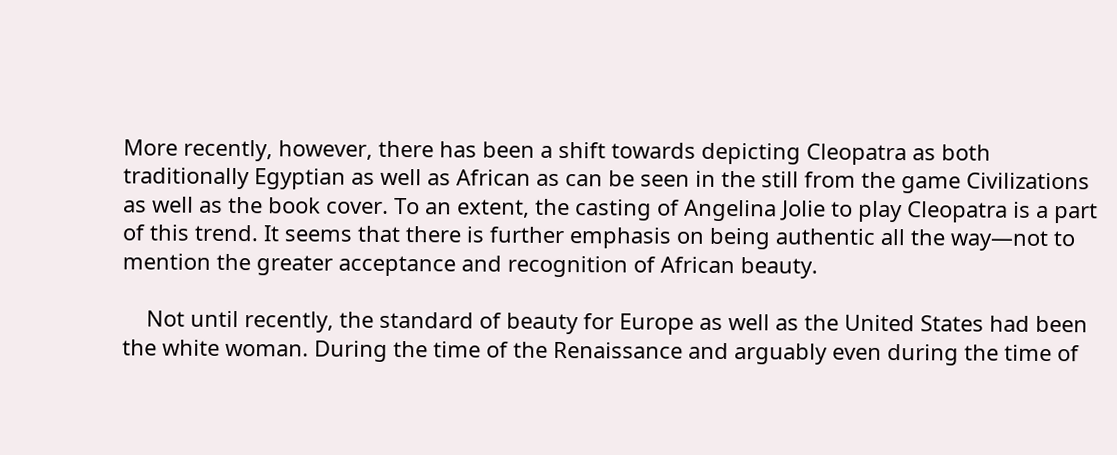More recently, however, there has been a shift towards depicting Cleopatra as both traditionally Egyptian as well as African as can be seen in the still from the game Civilizations as well as the book cover. To an extent, the casting of Angelina Jolie to play Cleopatra is a part of this trend. It seems that there is further emphasis on being authentic all the way—not to mention the greater acceptance and recognition of African beauty.

    Not until recently, the standard of beauty for Europe as well as the United States had been the white woman. During the time of the Renaissance and arguably even during the time of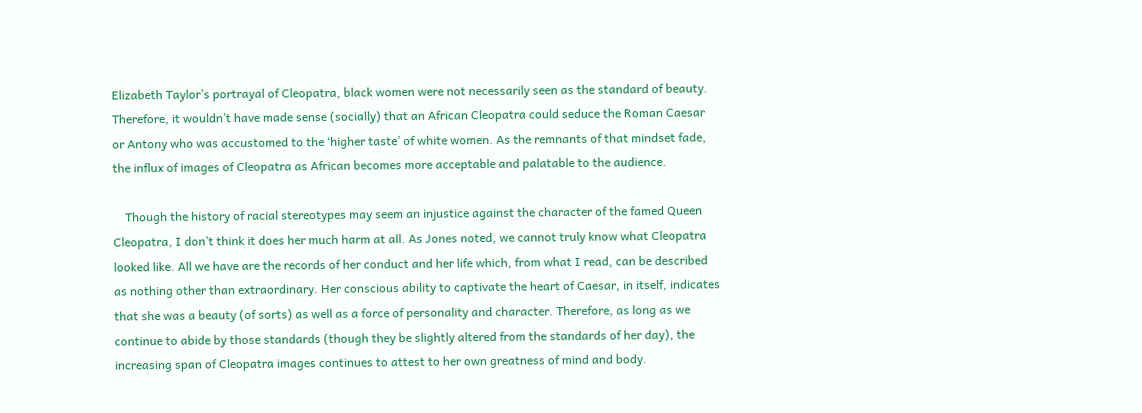Elizabeth Taylor’s portrayal of Cleopatra, black women were not necessarily seen as the standard of beauty. Therefore, it wouldn’t have made sense (socially) that an African Cleopatra could seduce the Roman Caesar or Antony who was accustomed to the ‘higher taste’ of white women. As the remnants of that mindset fade, the influx of images of Cleopatra as African becomes more acceptable and palatable to the audience.

    Though the history of racial stereotypes may seem an injustice against the character of the famed Queen Cleopatra, I don’t think it does her much harm at all. As Jones noted, we cannot truly know what Cleopatra looked like. All we have are the records of her conduct and her life which, from what I read, can be described as nothing other than extraordinary. Her conscious ability to captivate the heart of Caesar, in itself, indicates that she was a beauty (of sorts) as well as a force of personality and character. Therefore, as long as we continue to abide by those standards (though they be slightly altered from the standards of her day), the increasing span of Cleopatra images continues to attest to her own greatness of mind and body.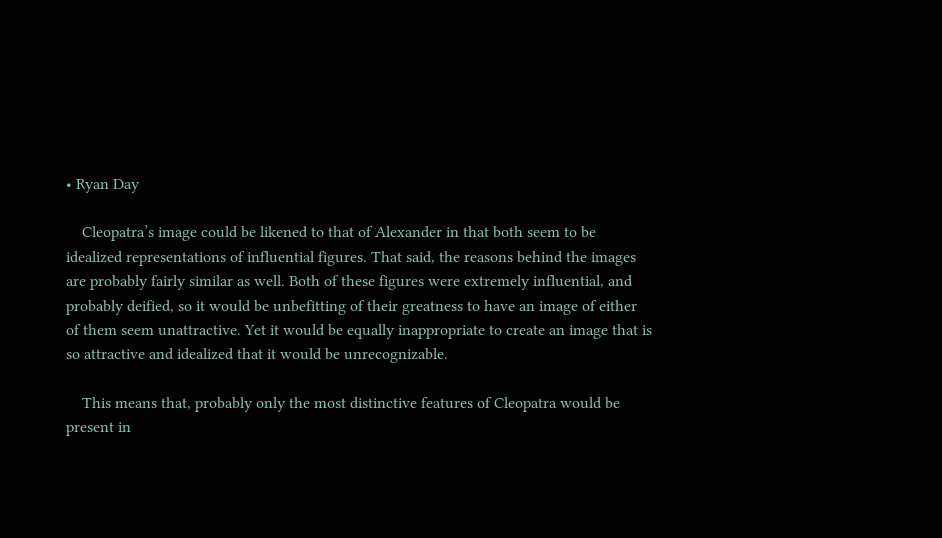• Ryan Day

    Cleopatra’s image could be likened to that of Alexander in that both seem to be idealized representations of influential figures. That said, the reasons behind the images are probably fairly similar as well. Both of these figures were extremely influential, and probably deified, so it would be unbefitting of their greatness to have an image of either of them seem unattractive. Yet it would be equally inappropriate to create an image that is so attractive and idealized that it would be unrecognizable.

    This means that, probably only the most distinctive features of Cleopatra would be present in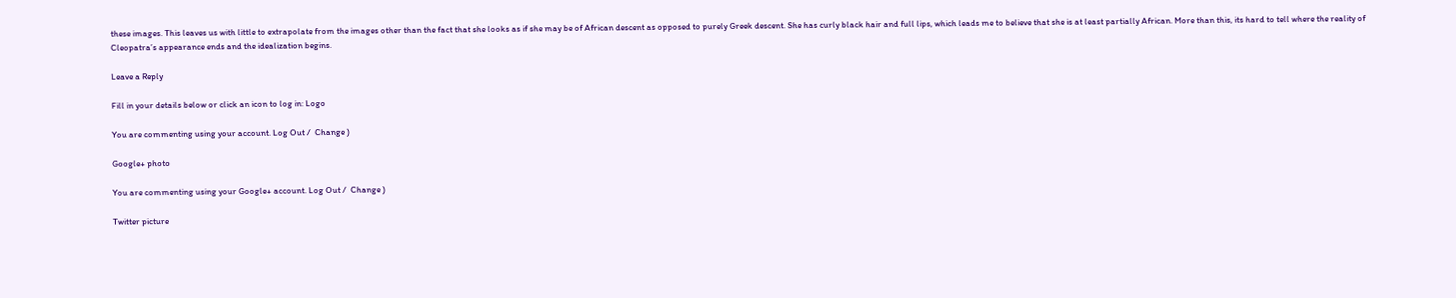these images. This leaves us with little to extrapolate from the images other than the fact that she looks as if she may be of African descent as opposed to purely Greek descent. She has curly black hair and full lips, which leads me to believe that she is at least partially African. More than this, its hard to tell where the reality of Cleopatra’s appearance ends and the idealization begins.

Leave a Reply

Fill in your details below or click an icon to log in: Logo

You are commenting using your account. Log Out /  Change )

Google+ photo

You are commenting using your Google+ account. Log Out /  Change )

Twitter picture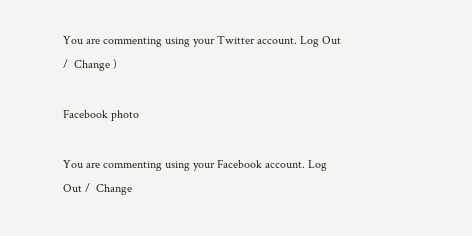You are commenting using your Twitter account. Log Out /  Change )

Facebook photo

You are commenting using your Facebook account. Log Out /  Change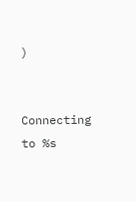)


Connecting to %s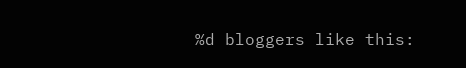%d bloggers like this: